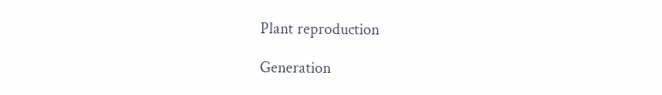Plant reproduction

Generation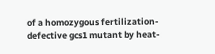of a homozygous fertilization-defective gcs1 mutant by heat-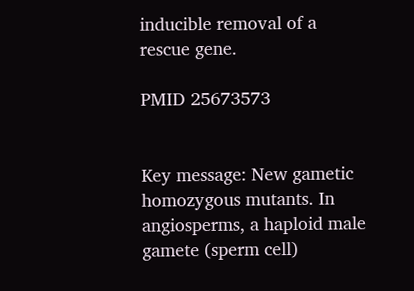inducible removal of a rescue gene.

PMID 25673573


Key message: New gametic homozygous mutants. In angiosperms, a haploid male gamete (sperm cell)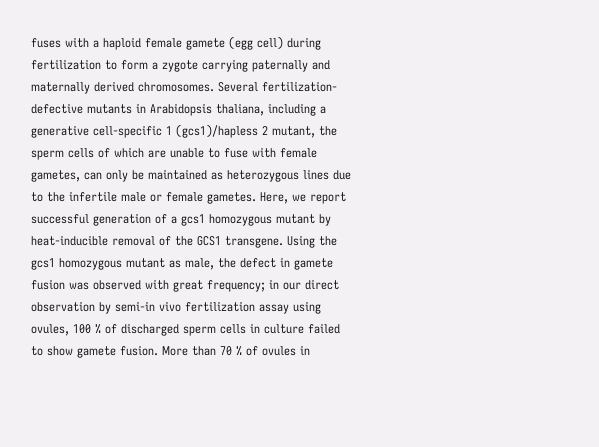fuses with a haploid female gamete (egg cell) during fertilization to form a zygote carrying paternally and maternally derived chromosomes. Several fertilization-defective mutants in Arabidopsis thaliana, including a generative cell-specific 1 (gcs1)/hapless 2 mutant, the sperm cells of which are unable to fuse with female gametes, can only be maintained as heterozygous lines due to the infertile male or female gametes. Here, we report successful generation of a gcs1 homozygous mutant by heat-inducible removal of the GCS1 transgene. Using the gcs1 homozygous mutant as male, the defect in gamete fusion was observed with great frequency; in our direct observation by semi-in vivo fertilization assay using ovules, 100 % of discharged sperm cells in culture failed to show gamete fusion. More than 70 % of ovules in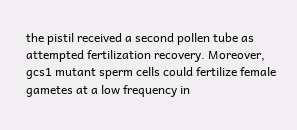the pistil received a second pollen tube as attempted fertilization recovery. Moreover, gcs1 mutant sperm cells could fertilize female gametes at a low frequency in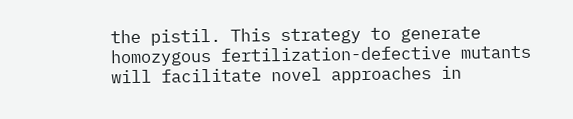the pistil. This strategy to generate homozygous fertilization-defective mutants will facilitate novel approaches in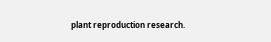plant reproduction research.